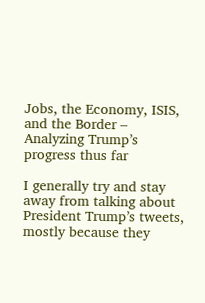Jobs, the Economy, ISIS, and the Border – Analyzing Trump’s progress thus far

I generally try and stay away from talking about President Trump’s tweets, mostly because they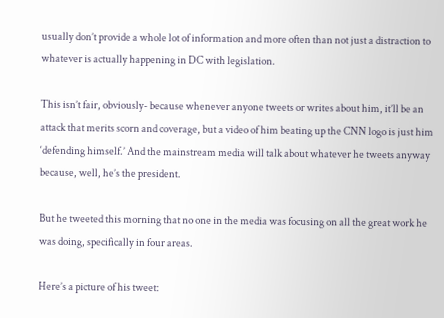usually don’t provide a whole lot of information and more often than not just a distraction to whatever is actually happening in DC with legislation.

This isn’t fair, obviously- because whenever anyone tweets or writes about him, it’ll be an attack that merits scorn and coverage, but a video of him beating up the CNN logo is just him ‘defending himself.’ And the mainstream media will talk about whatever he tweets anyway because, well, he’s the president.

But he tweeted this morning that no one in the media was focusing on all the great work he was doing, specifically in four areas.

Here’s a picture of his tweet: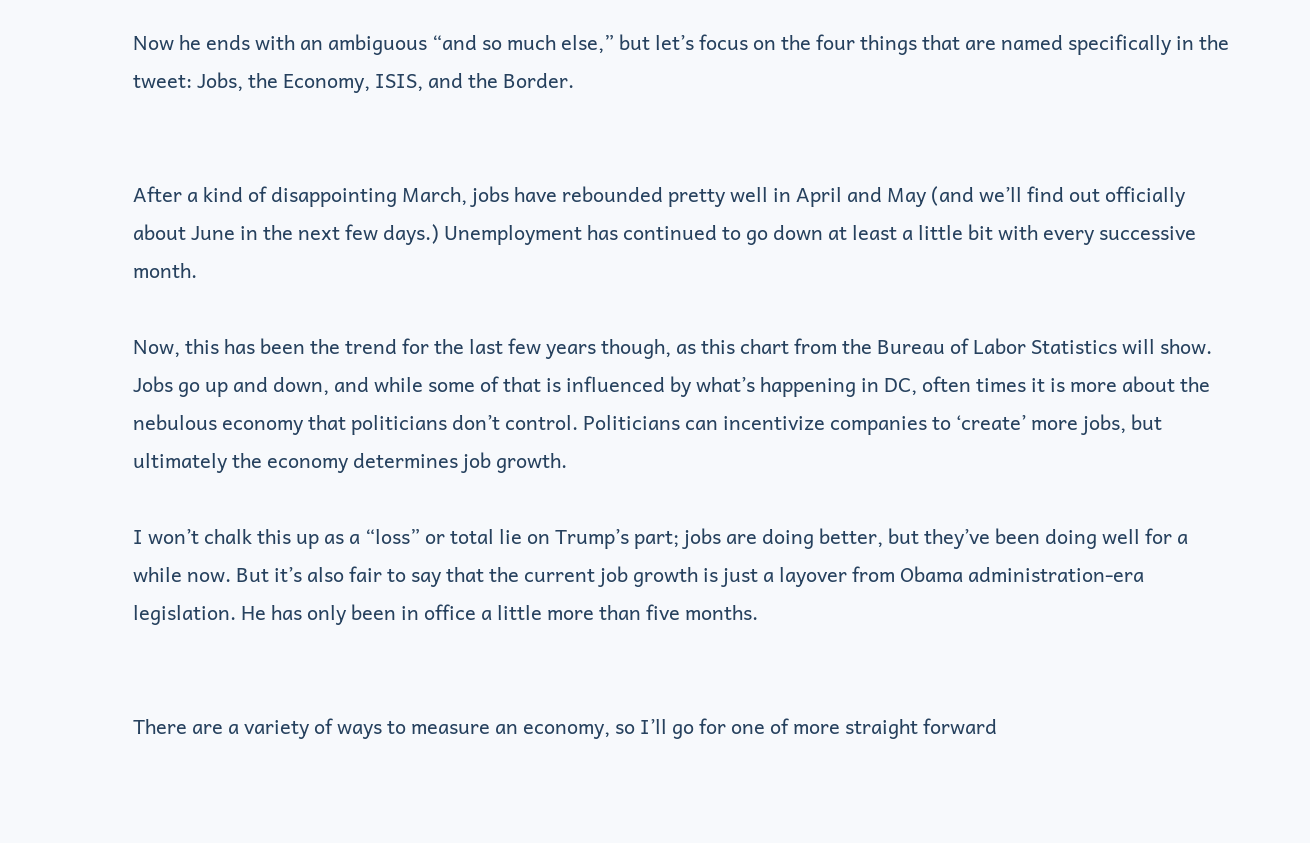Now he ends with an ambiguous “and so much else,” but let’s focus on the four things that are named specifically in the tweet: Jobs, the Economy, ISIS, and the Border.


After a kind of disappointing March, jobs have rebounded pretty well in April and May (and we’ll find out officially about June in the next few days.) Unemployment has continued to go down at least a little bit with every successive month.

Now, this has been the trend for the last few years though, as this chart from the Bureau of Labor Statistics will show. Jobs go up and down, and while some of that is influenced by what’s happening in DC, often times it is more about the nebulous economy that politicians don’t control. Politicians can incentivize companies to ‘create’ more jobs, but ultimately the economy determines job growth.

I won’t chalk this up as a “loss” or total lie on Trump’s part; jobs are doing better, but they’ve been doing well for a while now. But it’s also fair to say that the current job growth is just a layover from Obama administration-era legislation. He has only been in office a little more than five months.


There are a variety of ways to measure an economy, so I’ll go for one of more straight forward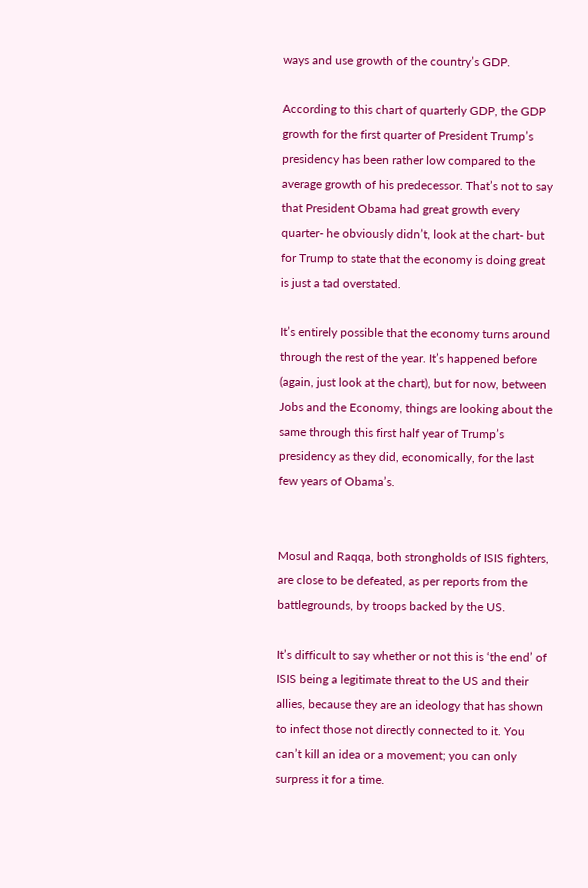ways and use growth of the country’s GDP.

According to this chart of quarterly GDP, the GDP growth for the first quarter of President Trump’s presidency has been rather low compared to the average growth of his predecessor. That’s not to say that President Obama had great growth every quarter- he obviously didn’t, look at the chart- but for Trump to state that the economy is doing great is just a tad overstated.

It’s entirely possible that the economy turns around through the rest of the year. It’s happened before (again, just look at the chart), but for now, between Jobs and the Economy, things are looking about the same through this first half year of Trump’s presidency as they did, economically, for the last few years of Obama’s.


Mosul and Raqqa, both strongholds of ISIS fighters, are close to be defeated, as per reports from the battlegrounds, by troops backed by the US.

It’s difficult to say whether or not this is ‘the end’ of ISIS being a legitimate threat to the US and their allies, because they are an ideology that has shown to infect those not directly connected to it. You can’t kill an idea or a movement; you can only surpress it for a time.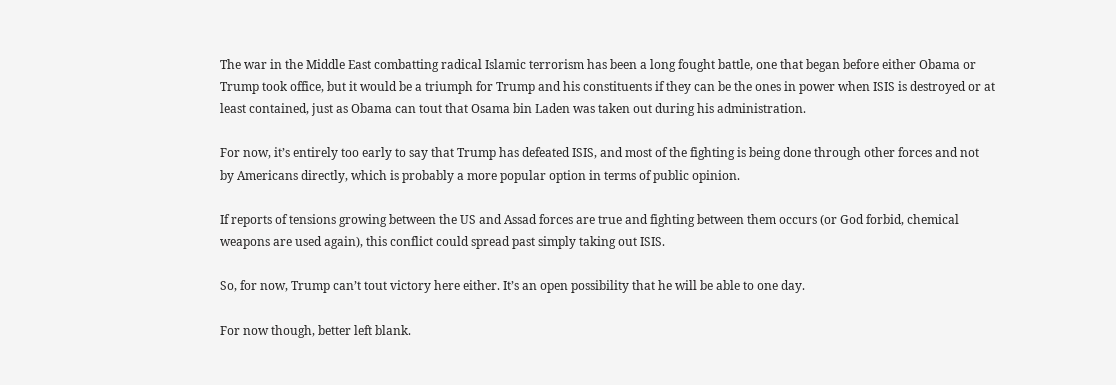The war in the Middle East combatting radical Islamic terrorism has been a long fought battle, one that began before either Obama or Trump took office, but it would be a triumph for Trump and his constituents if they can be the ones in power when ISIS is destroyed or at least contained, just as Obama can tout that Osama bin Laden was taken out during his administration.

For now, it’s entirely too early to say that Trump has defeated ISIS, and most of the fighting is being done through other forces and not by Americans directly, which is probably a more popular option in terms of public opinion.

If reports of tensions growing between the US and Assad forces are true and fighting between them occurs (or God forbid, chemical weapons are used again), this conflict could spread past simply taking out ISIS.

So, for now, Trump can’t tout victory here either. It’s an open possibility that he will be able to one day.

For now though, better left blank.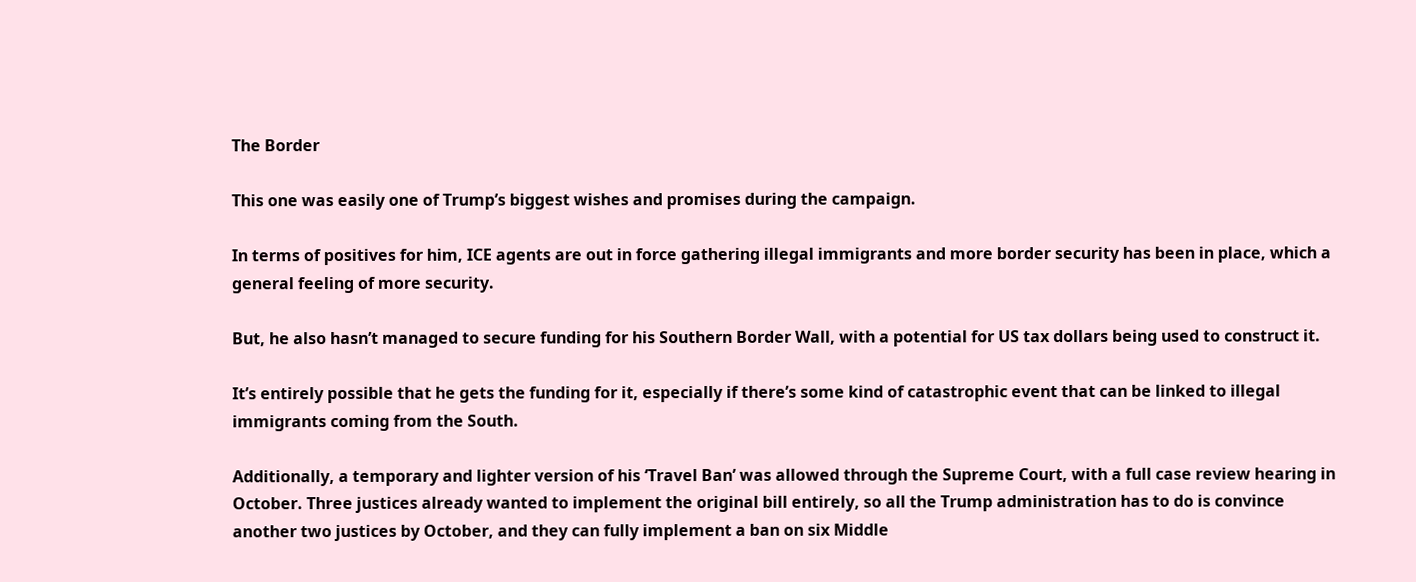The Border

This one was easily one of Trump’s biggest wishes and promises during the campaign.

In terms of positives for him, ICE agents are out in force gathering illegal immigrants and more border security has been in place, which a general feeling of more security.

But, he also hasn’t managed to secure funding for his Southern Border Wall, with a potential for US tax dollars being used to construct it.

It’s entirely possible that he gets the funding for it, especially if there’s some kind of catastrophic event that can be linked to illegal immigrants coming from the South.

Additionally, a temporary and lighter version of his ‘Travel Ban’ was allowed through the Supreme Court, with a full case review hearing in October. Three justices already wanted to implement the original bill entirely, so all the Trump administration has to do is convince another two justices by October, and they can fully implement a ban on six Middle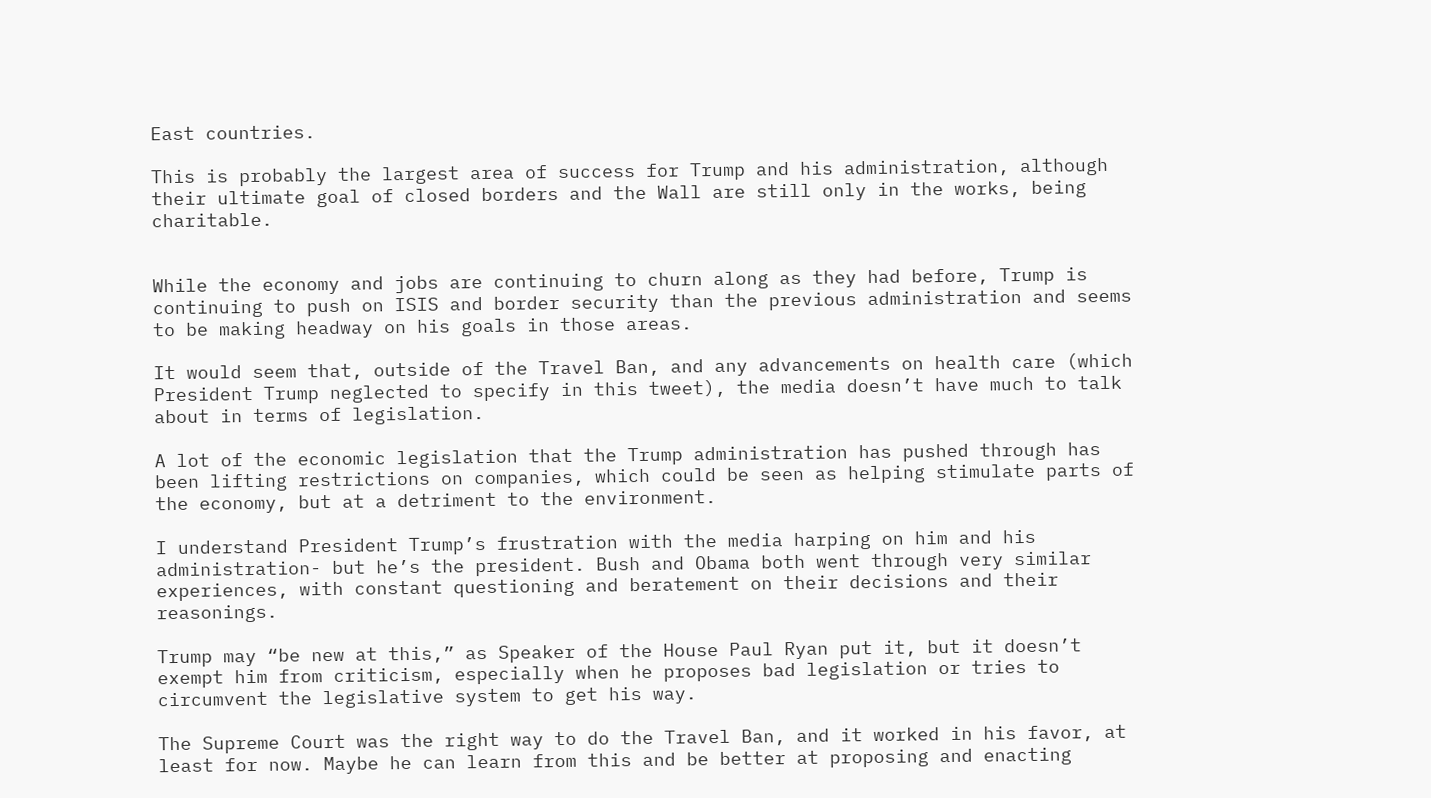East countries.

This is probably the largest area of success for Trump and his administration, although their ultimate goal of closed borders and the Wall are still only in the works, being charitable.


While the economy and jobs are continuing to churn along as they had before, Trump is continuing to push on ISIS and border security than the previous administration and seems to be making headway on his goals in those areas.

It would seem that, outside of the Travel Ban, and any advancements on health care (which President Trump neglected to specify in this tweet), the media doesn’t have much to talk about in terms of legislation.

A lot of the economic legislation that the Trump administration has pushed through has been lifting restrictions on companies, which could be seen as helping stimulate parts of the economy, but at a detriment to the environment.

I understand President Trump’s frustration with the media harping on him and his administration- but he’s the president. Bush and Obama both went through very similar experiences, with constant questioning and beratement on their decisions and their reasonings.

Trump may “be new at this,” as Speaker of the House Paul Ryan put it, but it doesn’t exempt him from criticism, especially when he proposes bad legislation or tries to circumvent the legislative system to get his way.

The Supreme Court was the right way to do the Travel Ban, and it worked in his favor, at least for now. Maybe he can learn from this and be better at proposing and enacting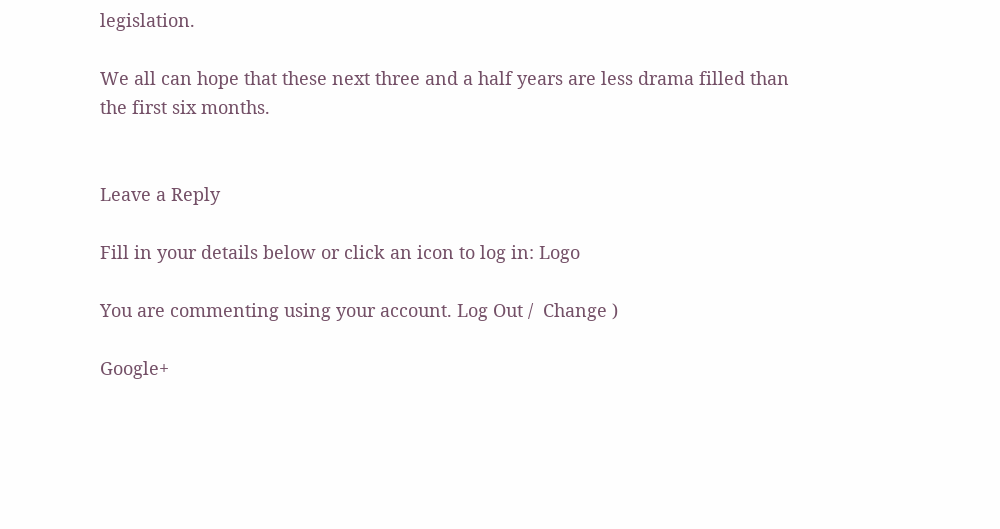legislation.

We all can hope that these next three and a half years are less drama filled than the first six months.


Leave a Reply

Fill in your details below or click an icon to log in: Logo

You are commenting using your account. Log Out /  Change )

Google+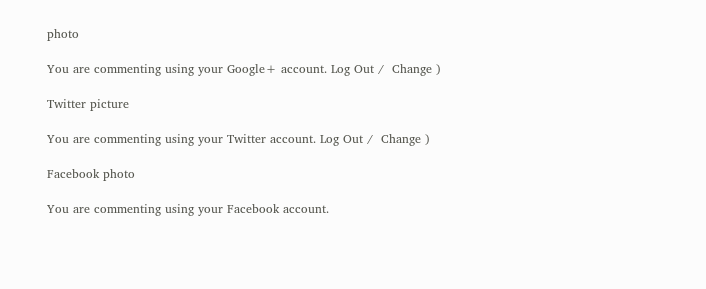photo

You are commenting using your Google+ account. Log Out /  Change )

Twitter picture

You are commenting using your Twitter account. Log Out /  Change )

Facebook photo

You are commenting using your Facebook account.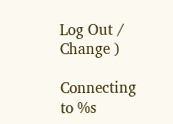Log Out /  Change )

Connecting to %s